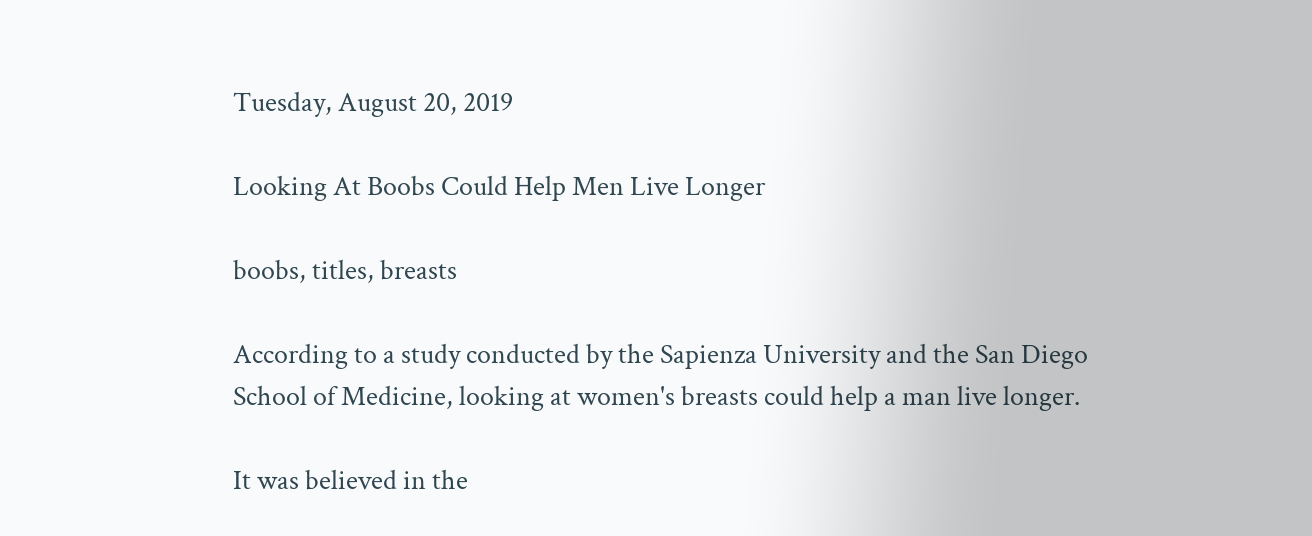Tuesday, August 20, 2019

Looking At Boobs Could Help Men Live Longer

boobs, titles, breasts

According to a study conducted by the Sapienza University and the San Diego School of Medicine, looking at women's breasts could help a man live longer.

It was believed in the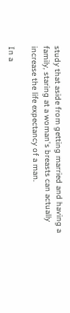study that aside from getting married and having a family, staring at a woman's breasts can actually increase the life expectancy of a man.

In a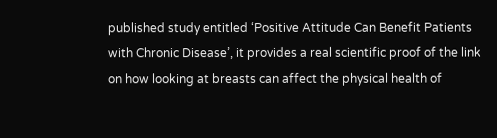published study entitled ‘Positive Attitude Can Benefit Patients with Chronic Disease’, it provides a real scientific proof of the link on how looking at breasts can affect the physical health of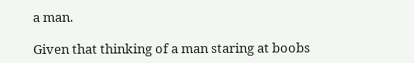a man.

Given that thinking of a man staring at boobs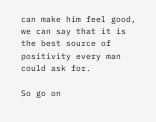can make him feel good, we can say that it is the best source of positivity every man could ask for.

So go on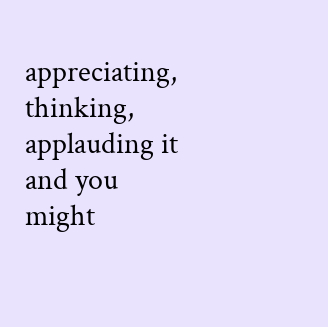appreciating, thinking, applauding it and you might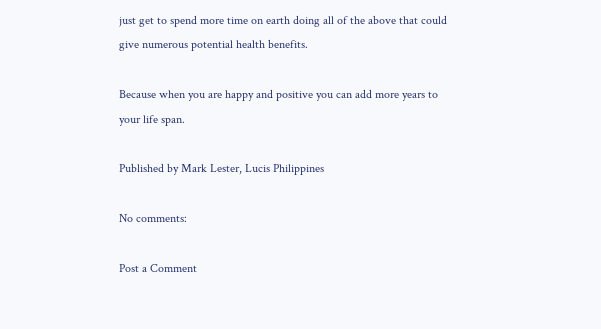just get to spend more time on earth doing all of the above that could give numerous potential health benefits.

Because when you are happy and positive you can add more years to your life span.

Published by Mark Lester, Lucis Philippines

No comments:

Post a Comment